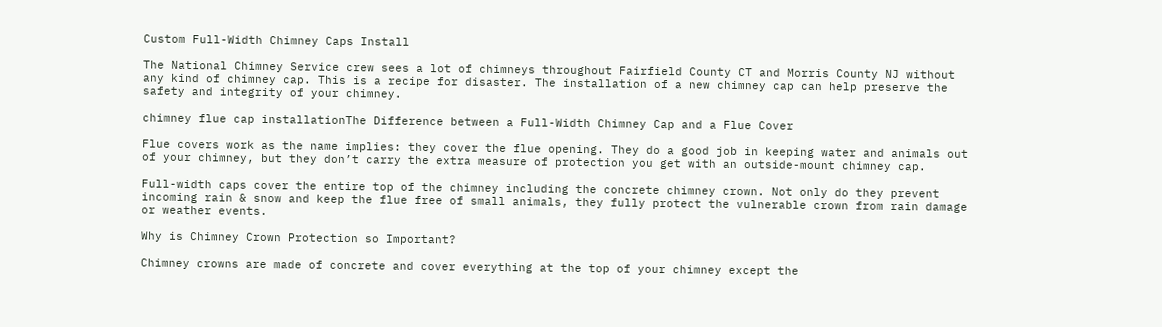Custom Full-Width Chimney Caps Install

The National Chimney Service crew sees a lot of chimneys throughout Fairfield County CT and Morris County NJ without any kind of chimney cap. This is a recipe for disaster. The installation of a new chimney cap can help preserve the safety and integrity of your chimney.

chimney flue cap installationThe Difference between a Full-Width Chimney Cap and a Flue Cover

Flue covers work as the name implies: they cover the flue opening. They do a good job in keeping water and animals out of your chimney, but they don’t carry the extra measure of protection you get with an outside-mount chimney cap.

Full-width caps cover the entire top of the chimney including the concrete chimney crown. Not only do they prevent incoming rain & snow and keep the flue free of small animals, they fully protect the vulnerable crown from rain damage or weather events.

Why is Chimney Crown Protection so Important?

Chimney crowns are made of concrete and cover everything at the top of your chimney except the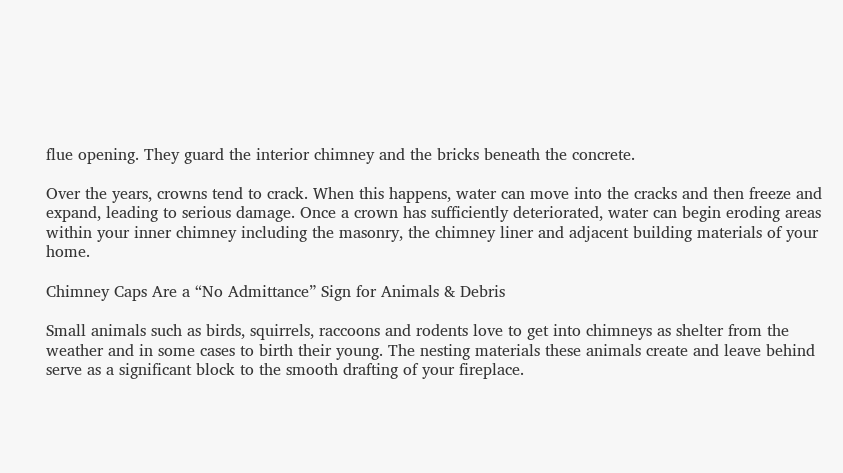flue opening. They guard the interior chimney and the bricks beneath the concrete.

Over the years, crowns tend to crack. When this happens, water can move into the cracks and then freeze and expand, leading to serious damage. Once a crown has sufficiently deteriorated, water can begin eroding areas within your inner chimney including the masonry, the chimney liner and adjacent building materials of your home.

Chimney Caps Are a “No Admittance” Sign for Animals & Debris

Small animals such as birds, squirrels, raccoons and rodents love to get into chimneys as shelter from the weather and in some cases to birth their young. The nesting materials these animals create and leave behind serve as a significant block to the smooth drafting of your fireplace.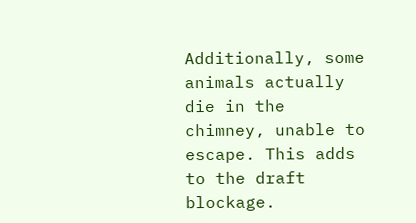Additionally, some animals actually die in the chimney, unable to escape. This adds to the draft blockage.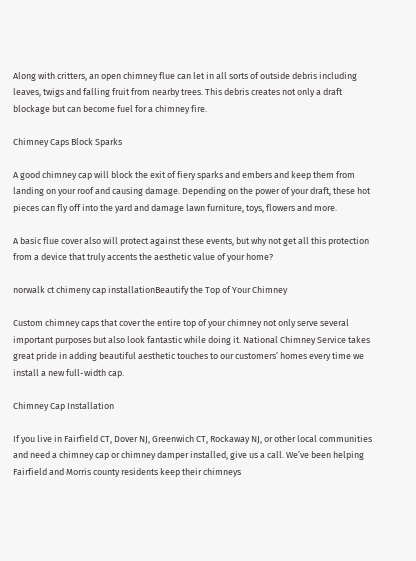Along with critters, an open chimney flue can let in all sorts of outside debris including leaves, twigs and falling fruit from nearby trees. This debris creates not only a draft blockage but can become fuel for a chimney fire.

Chimney Caps Block Sparks

A good chimney cap will block the exit of fiery sparks and embers and keep them from landing on your roof and causing damage. Depending on the power of your draft, these hot pieces can fly off into the yard and damage lawn furniture, toys, flowers and more.

A basic flue cover also will protect against these events, but why not get all this protection from a device that truly accents the aesthetic value of your home?

norwalk ct chimeny cap installationBeautify the Top of Your Chimney

Custom chimney caps that cover the entire top of your chimney not only serve several important purposes but also look fantastic while doing it. National Chimney Service takes great pride in adding beautiful aesthetic touches to our customers’ homes every time we install a new full-width cap.

Chimney Cap Installation

If you live in Fairfield CT, Dover NJ, Greenwich CT, Rockaway NJ, or other local communities and need a chimney cap or chimney damper installed, give us a call. We’ve been helping Fairfield and Morris county residents keep their chimneys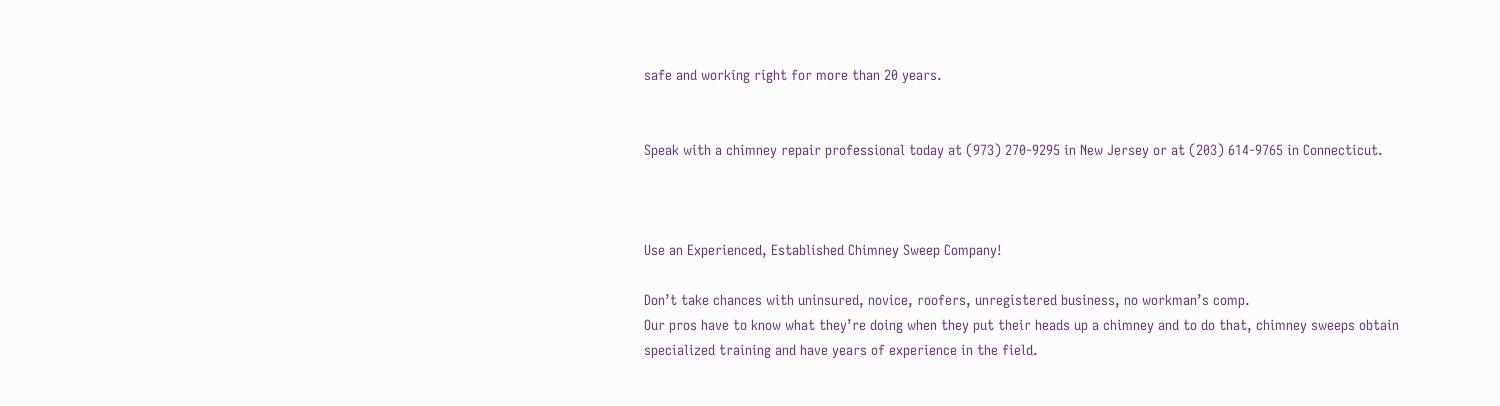safe and working right for more than 20 years.


Speak with a chimney repair professional today at (973) 270-9295 in New Jersey or at (203) 614-9765 in Connecticut.



Use an Experienced, Established Chimney Sweep Company!

Don’t take chances with uninsured, novice, roofers, unregistered business, no workman’s comp.
Our pros have to know what they’re doing when they put their heads up a chimney and to do that, chimney sweeps obtain specialized training and have years of experience in the field.